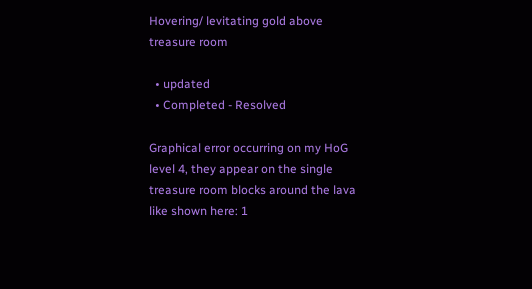Hovering/ levitating gold above treasure room

  • updated
  • Completed - Resolved

Graphical error occurring on my HoG level 4, they appear on the single treasure room blocks around the lava like shown here: 1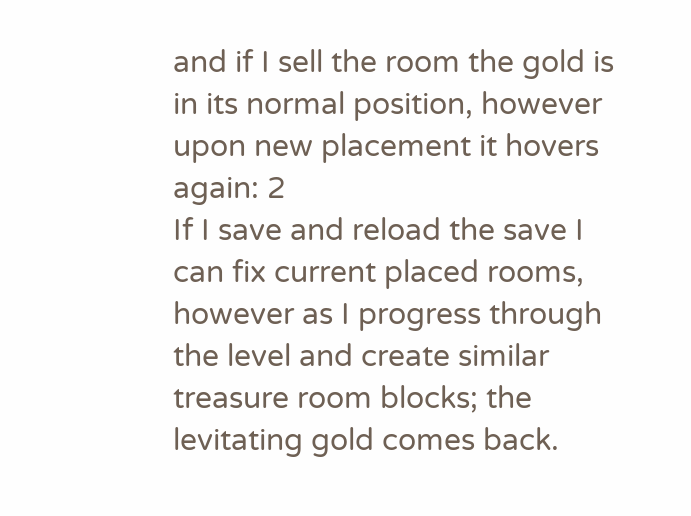and if I sell the room the gold is in its normal position, however upon new placement it hovers again: 2
If I save and reload the save I can fix current placed rooms, however as I progress through the level and create similar treasure room blocks; the levitating gold comes back.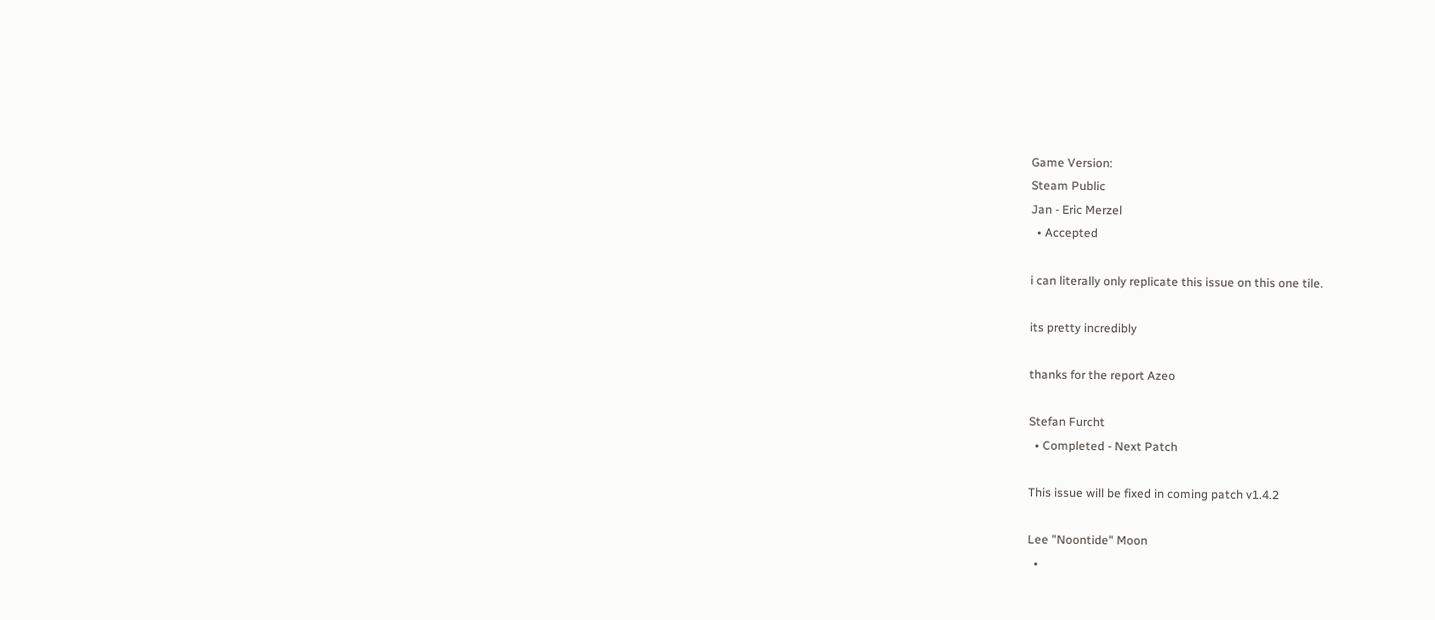Game Version:
Steam Public
Jan - Eric Merzel
  • Accepted

i can literally only replicate this issue on this one tile.

its pretty incredibly

thanks for the report Azeo

Stefan Furcht
  • Completed - Next Patch

This issue will be fixed in coming patch v1.4.2

Lee "Noontide" Moon
  •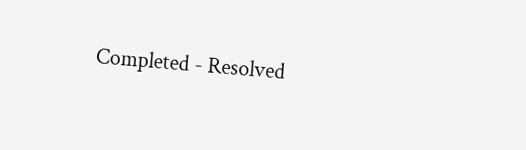Completed - Resolved